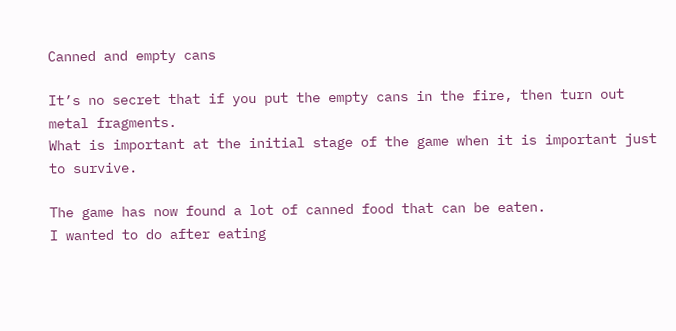Canned and empty cans

It’s no secret that if you put the empty cans in the fire, then turn out metal fragments.
What is important at the initial stage of the game when it is important just to survive.

The game has now found a lot of canned food that can be eaten.
I wanted to do after eating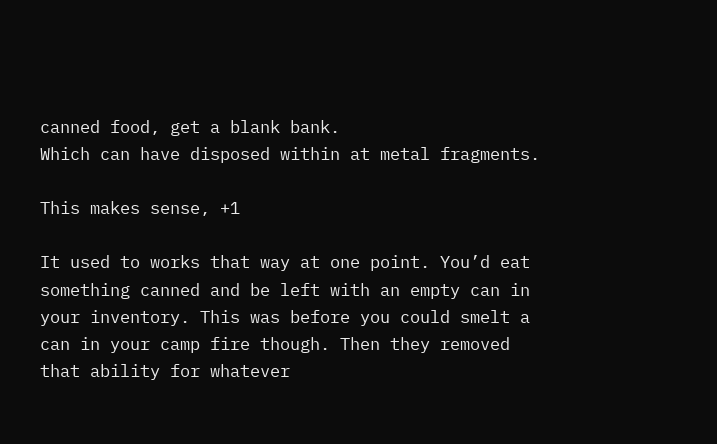canned food, get a blank bank.
Which can have disposed within at metal fragments.

This makes sense, +1

It used to works that way at one point. You’d eat something canned and be left with an empty can in your inventory. This was before you could smelt a can in your camp fire though. Then they removed that ability for whatever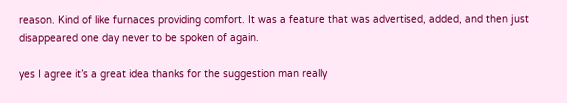reason. Kind of like furnaces providing comfort. It was a feature that was advertised, added, and then just disappeared one day never to be spoken of again.

yes I agree it’s a great idea thanks for the suggestion man really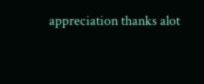appreciation thanks alot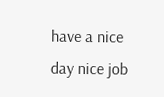have a nice day nice job